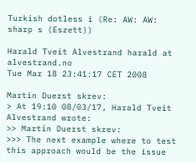Turkish dotless i (Re: AW: AW: sharp s (Eszett))

Harald Tveit Alvestrand harald at alvestrand.no
Tue Mar 18 23:41:17 CET 2008

Martin Duerst skrev:
> At 19:10 08/03/17, Harald Tveit Alvestrand wrote:
>> Martin Duerst skrev:
>>> The next example where to test this approach would be the issue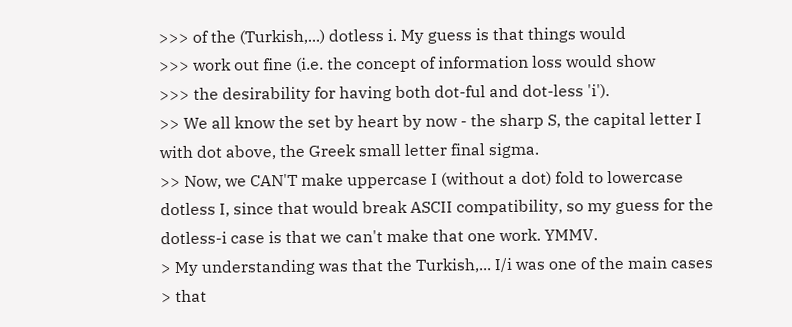>>> of the (Turkish,...) dotless i. My guess is that things would
>>> work out fine (i.e. the concept of information loss would show
>>> the desirability for having both dot-ful and dot-less 'i').
>> We all know the set by heart by now - the sharp S, the capital letter I with dot above, the Greek small letter final sigma.
>> Now, we CAN'T make uppercase I (without a dot) fold to lowercase dotless I, since that would break ASCII compatibility, so my guess for the dotless-i case is that we can't make that one work. YMMV.
> My understanding was that the Turkish,... I/i was one of the main cases
> that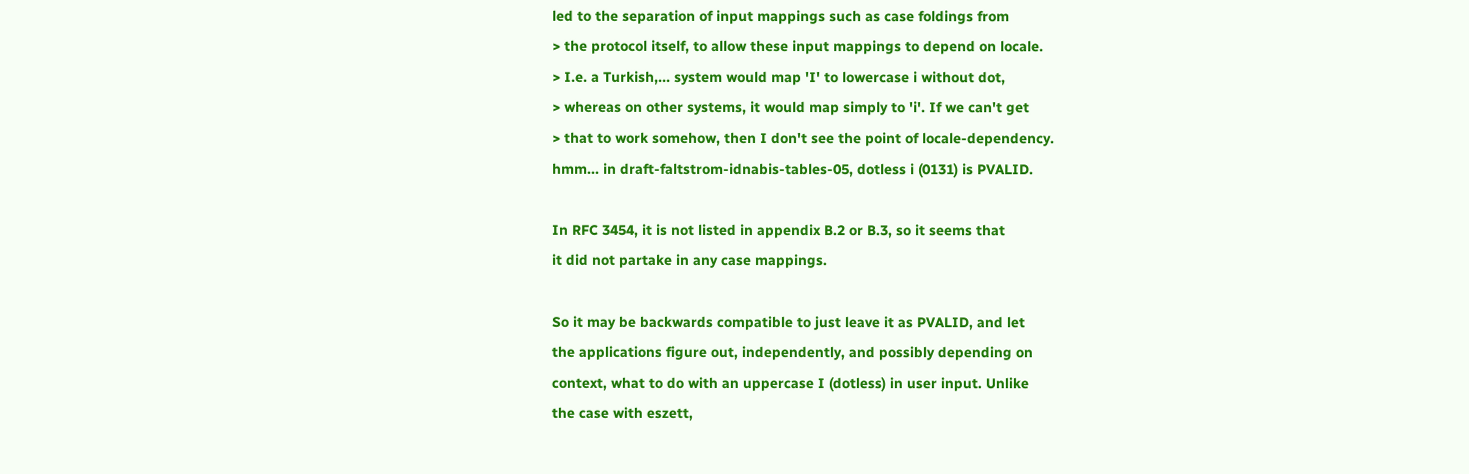led to the separation of input mappings such as case foldings from
> the protocol itself, to allow these input mappings to depend on locale.
> I.e. a Turkish,... system would map 'I' to lowercase i without dot,
> whereas on other systems, it would map simply to 'i'. If we can't get
> that to work somehow, then I don't see the point of locale-dependency.
hmm... in draft-faltstrom-idnabis-tables-05, dotless i (0131) is PVALID.

In RFC 3454, it is not listed in appendix B.2 or B.3, so it seems that
it did not partake in any case mappings.

So it may be backwards compatible to just leave it as PVALID, and let
the applications figure out, independently, and possibly depending on
context, what to do with an uppercase I (dotless) in user input. Unlike
the case with eszett,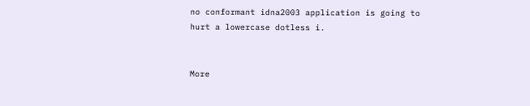no conformant idna2003 application is going to
hurt a lowercase dotless i.


More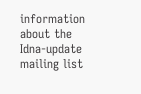information about the Idna-update mailing list